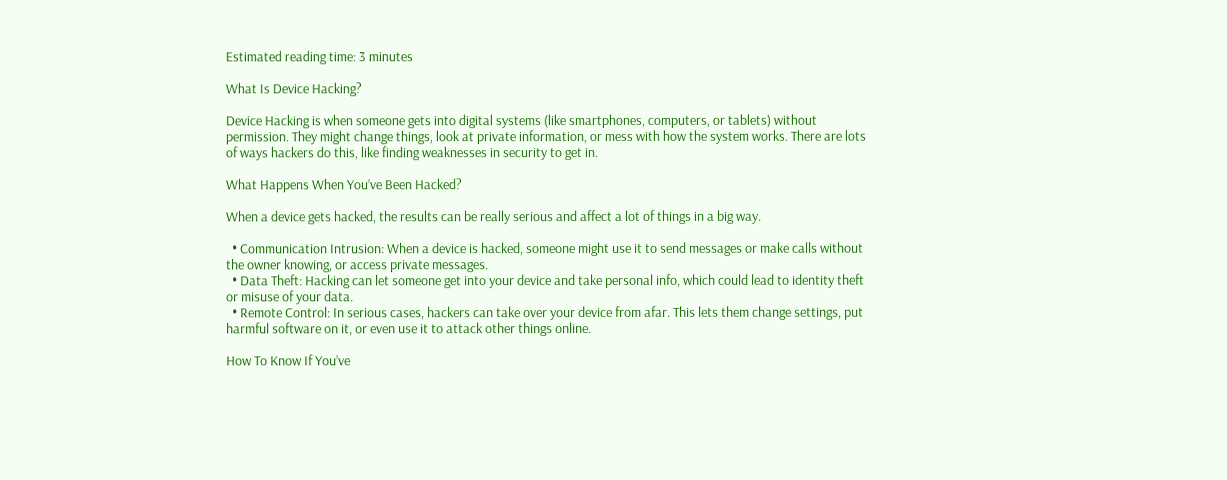Estimated reading time: 3 minutes

What Is Device Hacking?

Device Hacking is when someone gets into digital systems (like smartphones, computers, or tablets) without permission. They might change things, look at private information, or mess with how the system works. There are lots of ways hackers do this, like finding weaknesses in security to get in.

What Happens When You’ve Been Hacked?

When a device gets hacked, the results can be really serious and affect a lot of things in a big way.

  • Communication Intrusion: When a device is hacked, someone might use it to send messages or make calls without the owner knowing, or access private messages.
  • Data Theft: Hacking can let someone get into your device and take personal info, which could lead to identity theft or misuse of your data.
  • Remote Control: In serious cases, hackers can take over your device from afar. This lets them change settings, put harmful software on it, or even use it to attack other things online.

How To Know If You’ve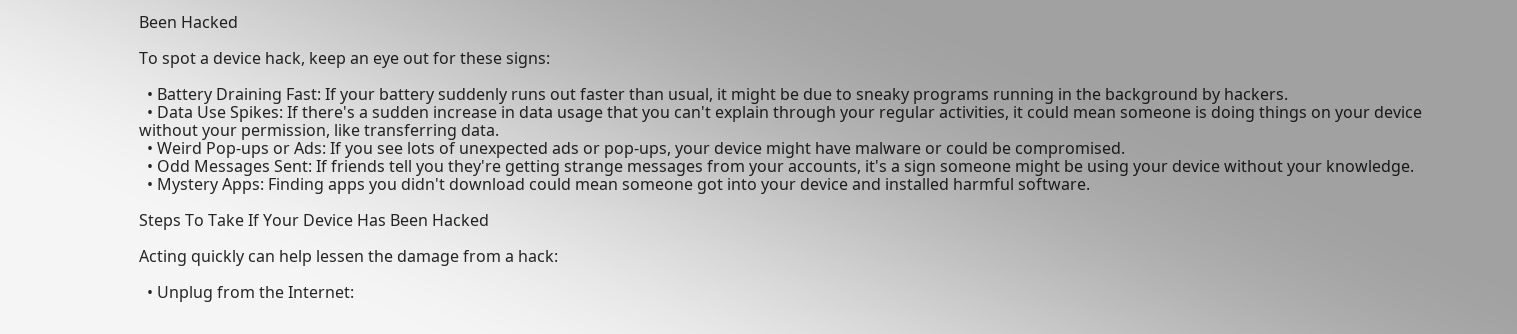Been Hacked

To spot a device hack, keep an eye out for these signs:

  • Battery Draining Fast: If your battery suddenly runs out faster than usual, it might be due to sneaky programs running in the background by hackers.
  • Data Use Spikes: If there's a sudden increase in data usage that you can't explain through your regular activities, it could mean someone is doing things on your device without your permission, like transferring data.
  • Weird Pop-ups or Ads: If you see lots of unexpected ads or pop-ups, your device might have malware or could be compromised.
  • Odd Messages Sent: If friends tell you they're getting strange messages from your accounts, it's a sign someone might be using your device without your knowledge.
  • Mystery Apps: Finding apps you didn't download could mean someone got into your device and installed harmful software.

Steps To Take If Your Device Has Been Hacked

Acting quickly can help lessen the damage from a hack:

  • Unplug from the Internet: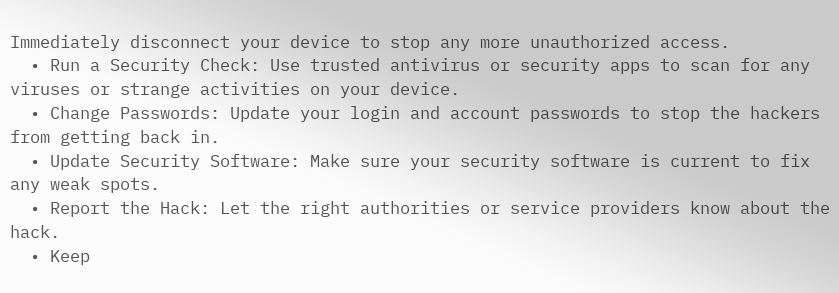Immediately disconnect your device to stop any more unauthorized access.
  • Run a Security Check: Use trusted antivirus or security apps to scan for any viruses or strange activities on your device.
  • Change Passwords: Update your login and account passwords to stop the hackers from getting back in.
  • Update Security Software: Make sure your security software is current to fix any weak spots.
  • Report the Hack: Let the right authorities or service providers know about the hack.
  • Keep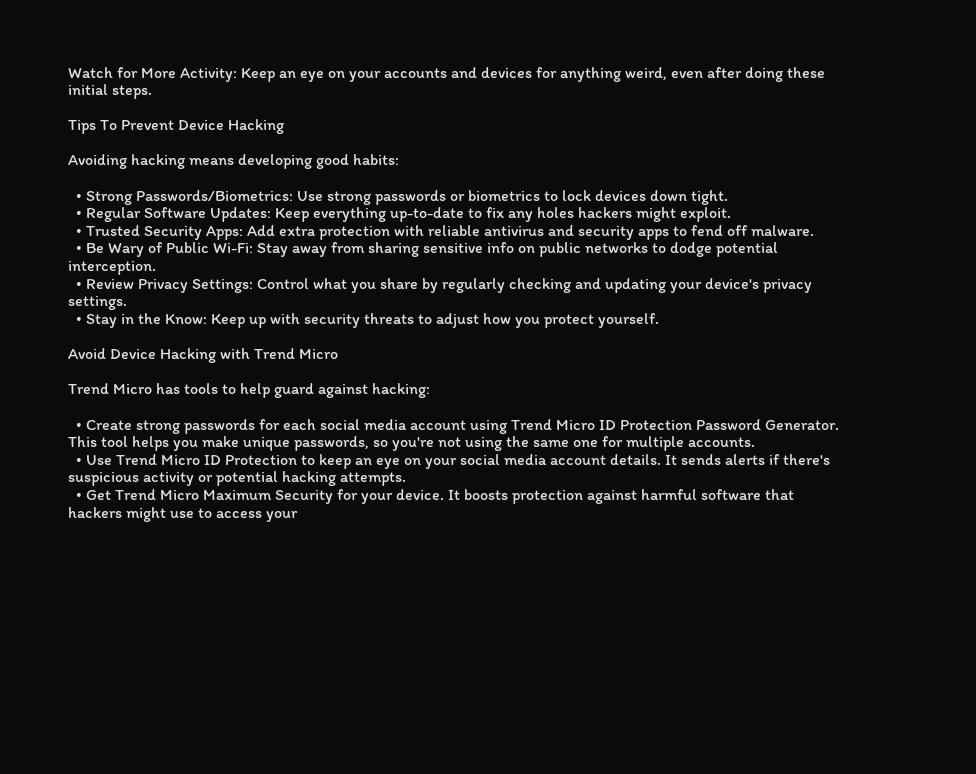Watch for More Activity: Keep an eye on your accounts and devices for anything weird, even after doing these initial steps.

Tips To Prevent Device Hacking

Avoiding hacking means developing good habits:

  • Strong Passwords/Biometrics: Use strong passwords or biometrics to lock devices down tight.
  • Regular Software Updates: Keep everything up-to-date to fix any holes hackers might exploit.
  • Trusted Security Apps: Add extra protection with reliable antivirus and security apps to fend off malware.
  • Be Wary of Public Wi-Fi: Stay away from sharing sensitive info on public networks to dodge potential interception.
  • Review Privacy Settings: Control what you share by regularly checking and updating your device's privacy settings.
  • Stay in the Know: Keep up with security threats to adjust how you protect yourself.

Avoid Device Hacking with Trend Micro

Trend Micro has tools to help guard against hacking:

  • Create strong passwords for each social media account using Trend Micro ID Protection Password Generator. This tool helps you make unique passwords, so you're not using the same one for multiple accounts.
  • Use Trend Micro ID Protection to keep an eye on your social media account details. It sends alerts if there's suspicious activity or potential hacking attempts.
  • Get Trend Micro Maximum Security for your device. It boosts protection against harmful software that hackers might use to access your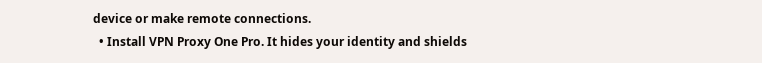device or make remote connections.
  • Install VPN Proxy One Pro. It hides your identity and shields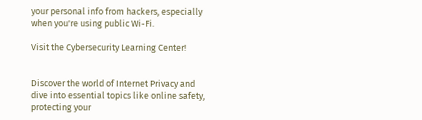your personal info from hackers, especially when you're using public Wi-Fi.

Visit the Cybersecurity Learning Center!


Discover the world of Internet Privacy and dive into essential topics like online safety, protecting your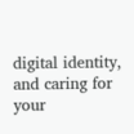digital identity, and caring for your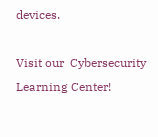devices.

Visit our  Cybersecurity Learning Center!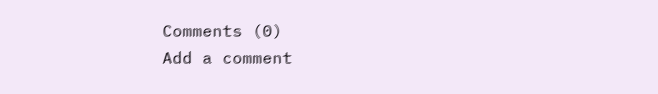Comments (0)
Add a comment